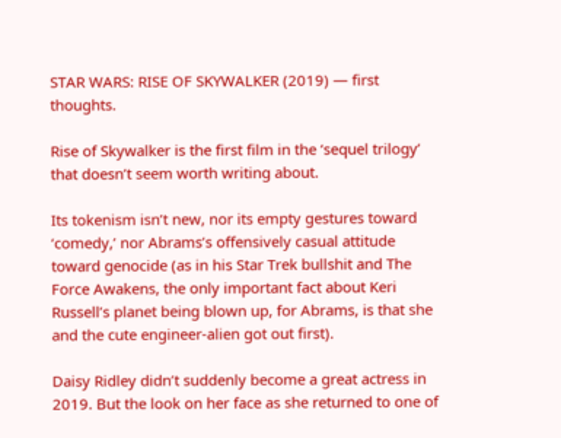STAR WARS: RISE OF SKYWALKER (2019) — first thoughts.

Rise of Skywalker is the first film in the ‘sequel trilogy’ that doesn’t seem worth writing about.

Its tokenism isn’t new, nor its empty gestures toward ‘comedy,’ nor Abrams’s offensively casual attitude toward genocide (as in his Star Trek bullshit and The Force Awakens, the only important fact about Keri Russell’s planet being blown up, for Abrams, is that she and the cute engineer-alien got out first).

Daisy Ridley didn’t suddenly become a great actress in 2019. But the look on her face as she returned to one of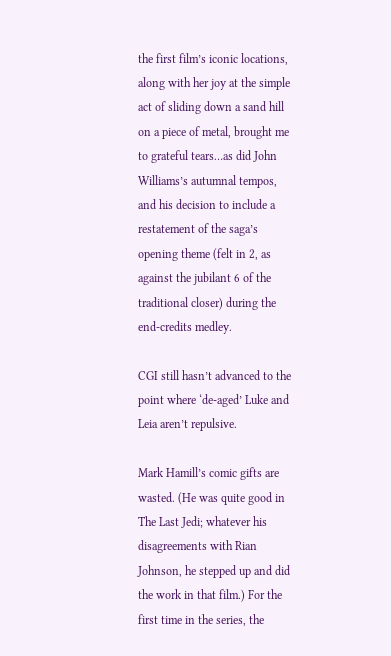the first film’s iconic locations, along with her joy at the simple act of sliding down a sand hill on a piece of metal, brought me to grateful tears…as did John Williams’s autumnal tempos, and his decision to include a restatement of the saga’s opening theme (felt in 2, as against the jubilant 6 of the traditional closer) during the end-credits medley.

CGI still hasn’t advanced to the point where ‘de-aged’ Luke and Leia aren’t repulsive.

Mark Hamill’s comic gifts are wasted. (He was quite good in The Last Jedi; whatever his disagreements with Rian Johnson, he stepped up and did the work in that film.) For the first time in the series, the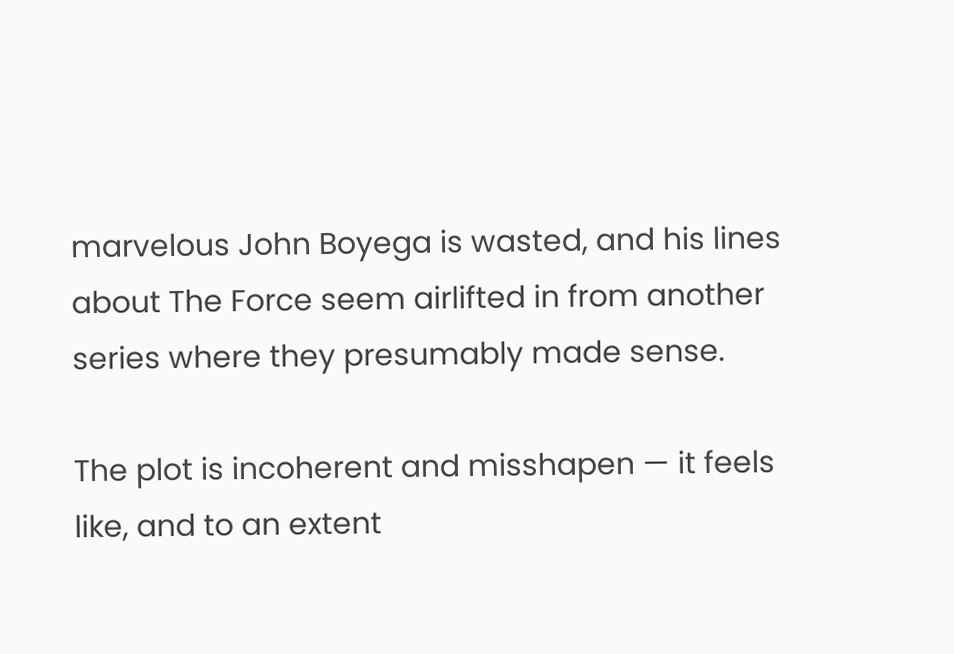marvelous John Boyega is wasted, and his lines about The Force seem airlifted in from another series where they presumably made sense.

The plot is incoherent and misshapen — it feels like, and to an extent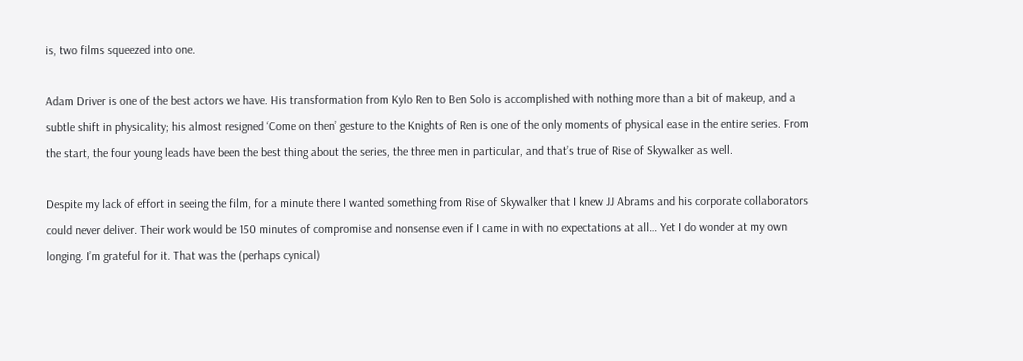is, two films squeezed into one.

Adam Driver is one of the best actors we have. His transformation from Kylo Ren to Ben Solo is accomplished with nothing more than a bit of makeup, and a subtle shift in physicality; his almost resigned ‘Come on then’ gesture to the Knights of Ren is one of the only moments of physical ease in the entire series. From the start, the four young leads have been the best thing about the series, the three men in particular, and that’s true of Rise of Skywalker as well.

Despite my lack of effort in seeing the film, for a minute there I wanted something from Rise of Skywalker that I knew JJ Abrams and his corporate collaborators could never deliver. Their work would be 150 minutes of compromise and nonsense even if I came in with no expectations at all… Yet I do wonder at my own longing. I’m grateful for it. That was the (perhaps cynical)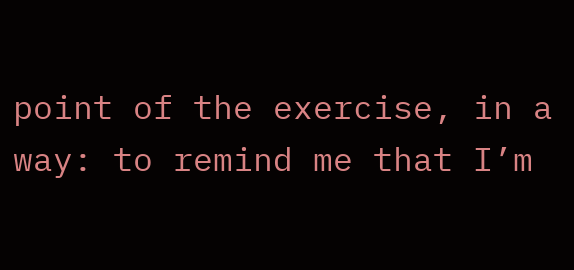point of the exercise, in a way: to remind me that I’m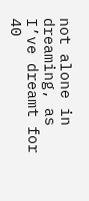not alone in dreaming, as I’ve dreamt for 40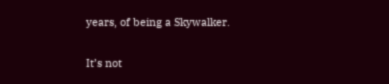years, of being a Skywalker.

It’s not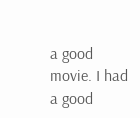a good movie. I had a good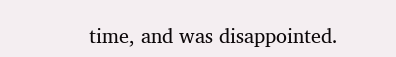time, and was disappointed.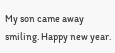My son came away smiling. Happy new year.